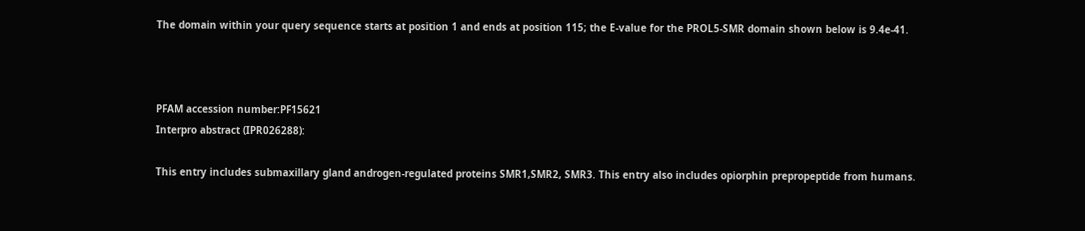The domain within your query sequence starts at position 1 and ends at position 115; the E-value for the PROL5-SMR domain shown below is 9.4e-41.



PFAM accession number:PF15621
Interpro abstract (IPR026288):

This entry includes submaxillary gland androgen-regulated proteins SMR1,SMR2, SMR3. This entry also includes opiorphin prepropeptide from humans.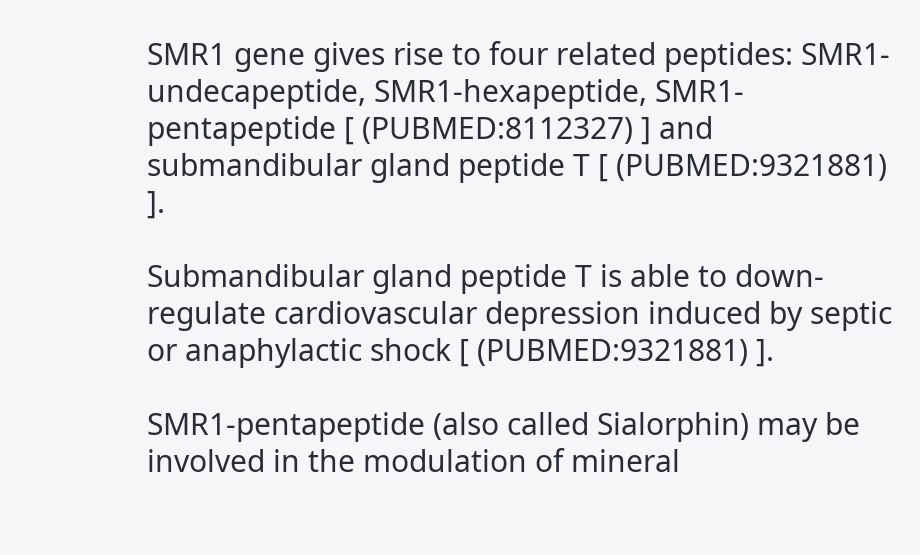SMR1 gene gives rise to four related peptides: SMR1-undecapeptide, SMR1-hexapeptide, SMR1-pentapeptide [ (PUBMED:8112327) ] and submandibular gland peptide T [ (PUBMED:9321881) ].

Submandibular gland peptide T is able to down-regulate cardiovascular depression induced by septic or anaphylactic shock [ (PUBMED:9321881) ].

SMR1-pentapeptide (also called Sialorphin) may be involved in the modulation of mineral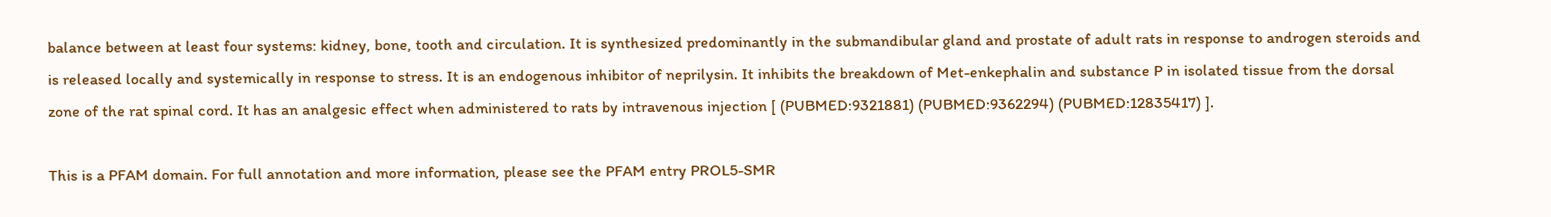balance between at least four systems: kidney, bone, tooth and circulation. It is synthesized predominantly in the submandibular gland and prostate of adult rats in response to androgen steroids and is released locally and systemically in response to stress. It is an endogenous inhibitor of neprilysin. It inhibits the breakdown of Met-enkephalin and substance P in isolated tissue from the dorsal zone of the rat spinal cord. It has an analgesic effect when administered to rats by intravenous injection [ (PUBMED:9321881) (PUBMED:9362294) (PUBMED:12835417) ].

This is a PFAM domain. For full annotation and more information, please see the PFAM entry PROL5-SMR